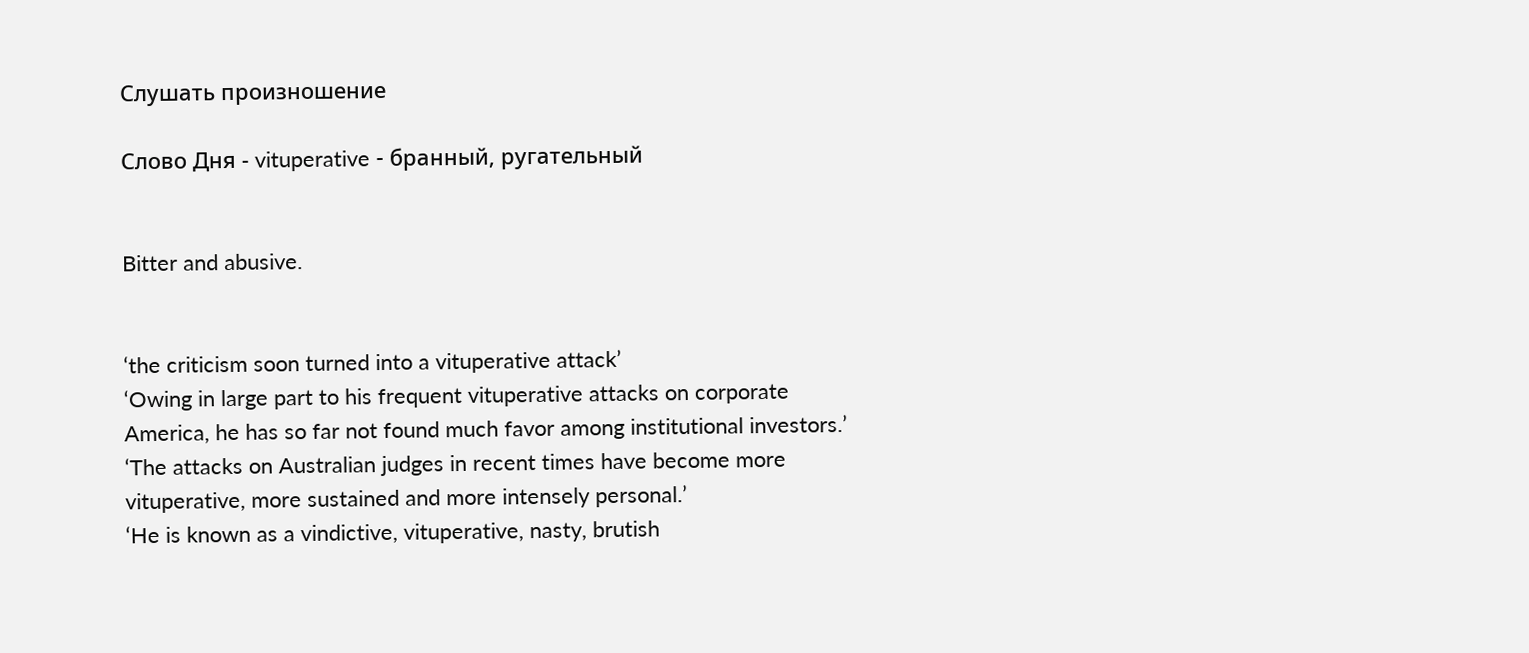Слушать произношение

Слово Дня - vituperative - бранный, ругательный


Bitter and abusive.


‘the criticism soon turned into a vituperative attack’
‘Owing in large part to his frequent vituperative attacks on corporate America, he has so far not found much favor among institutional investors.’
‘The attacks on Australian judges in recent times have become more vituperative, more sustained and more intensely personal.’
‘He is known as a vindictive, vituperative, nasty, brutish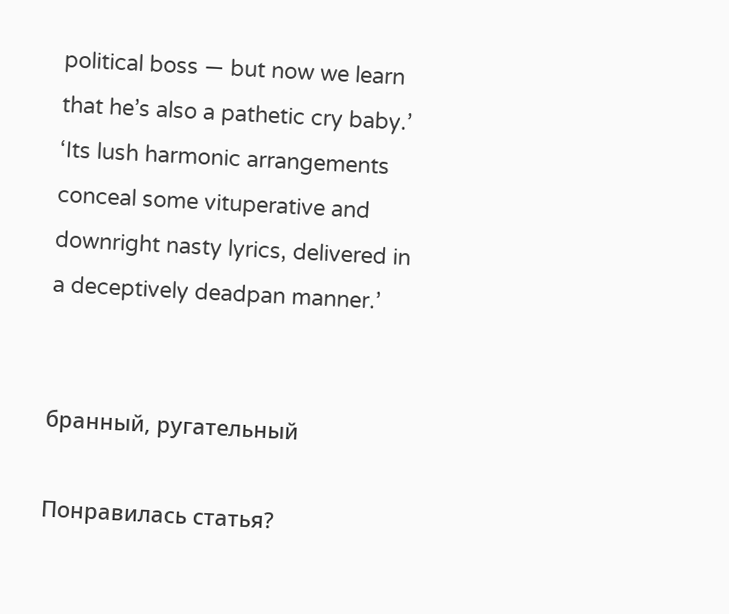political boss — but now we learn that he’s also a pathetic cry baby.’
‘Its lush harmonic arrangements conceal some vituperative and downright nasty lyrics, delivered in a deceptively deadpan manner.’


бранный, ругательный

Понравилась статья?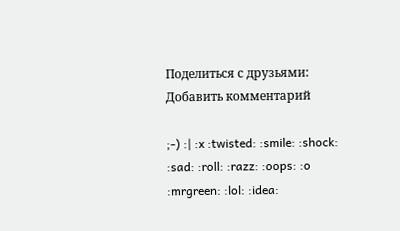Поделиться с друзьями:
Добавить комментарий

;-) :| :x :twisted: :smile: :shock: :sad: :roll: :razz: :oops: :o :mrgreen: :lol: :idea: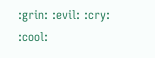:grin: :evil: :cry: :cool: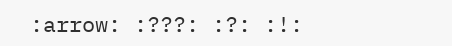:arrow: :???: :?: :!: